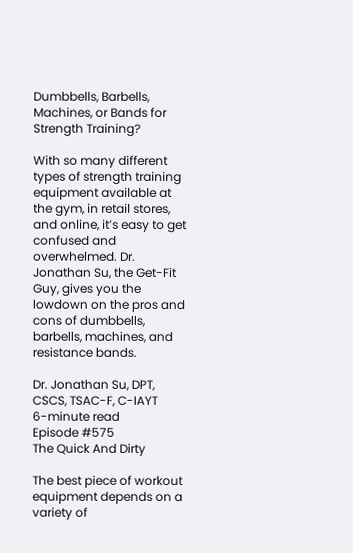Dumbbells, Barbells, Machines, or Bands for Strength Training?

With so many different types of strength training equipment available at the gym, in retail stores, and online, it’s easy to get confused and overwhelmed. Dr. Jonathan Su, the Get-Fit Guy, gives you the lowdown on the pros and cons of dumbbells, barbells, machines, and resistance bands.

Dr. Jonathan Su, DPT, CSCS, TSAC-F, C-IAYT
6-minute read
Episode #575
The Quick And Dirty

The best piece of workout equipment depends on a variety of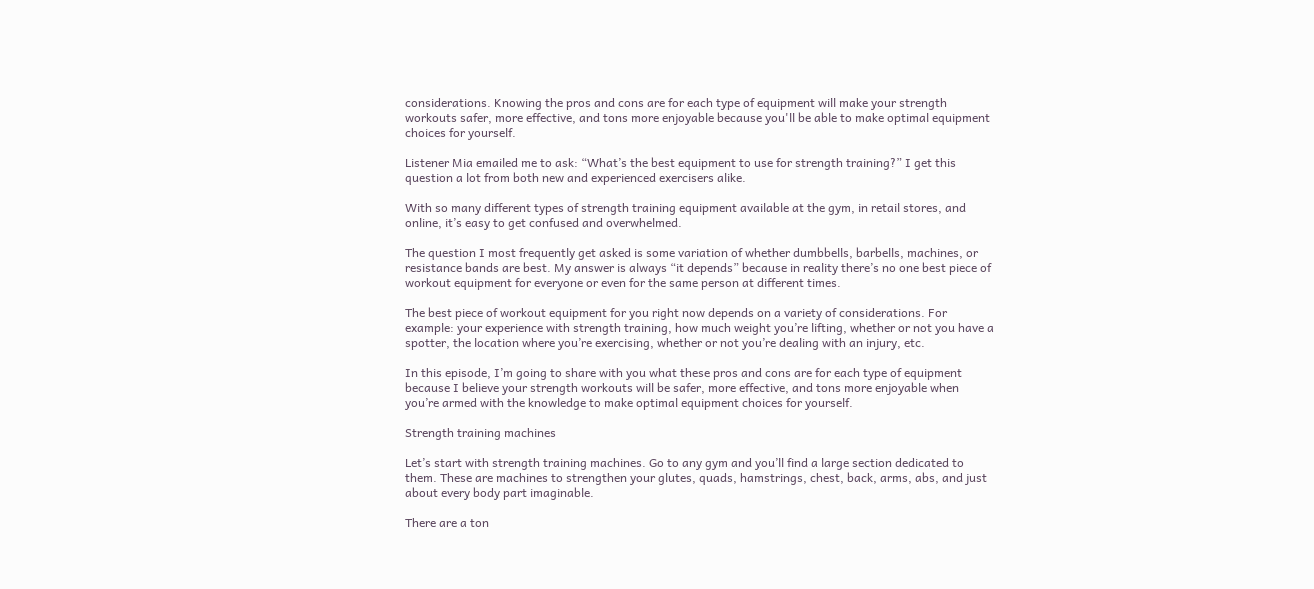considerations. Knowing the pros and cons are for each type of equipment will make your strength workouts safer, more effective, and tons more enjoyable because you'll be able to make optimal equipment choices for yourself.

Listener Mia emailed me to ask: “What’s the best equipment to use for strength training?” I get this question a lot from both new and experienced exercisers alike.

With so many different types of strength training equipment available at the gym, in retail stores, and online, it’s easy to get confused and overwhelmed.

The question I most frequently get asked is some variation of whether dumbbells, barbells, machines, or resistance bands are best. My answer is always “it depends” because in reality there’s no one best piece of workout equipment for everyone or even for the same person at different times.

The best piece of workout equipment for you right now depends on a variety of considerations. For example: your experience with strength training, how much weight you’re lifting, whether or not you have a spotter, the location where you’re exercising, whether or not you’re dealing with an injury, etc.

In this episode, I’m going to share with you what these pros and cons are for each type of equipment because I believe your strength workouts will be safer, more effective, and tons more enjoyable when you’re armed with the knowledge to make optimal equipment choices for yourself.

Strength training machines

Let’s start with strength training machines. Go to any gym and you’ll find a large section dedicated to them. These are machines to strengthen your glutes, quads, hamstrings, chest, back, arms, abs, and just about every body part imaginable.

There are a ton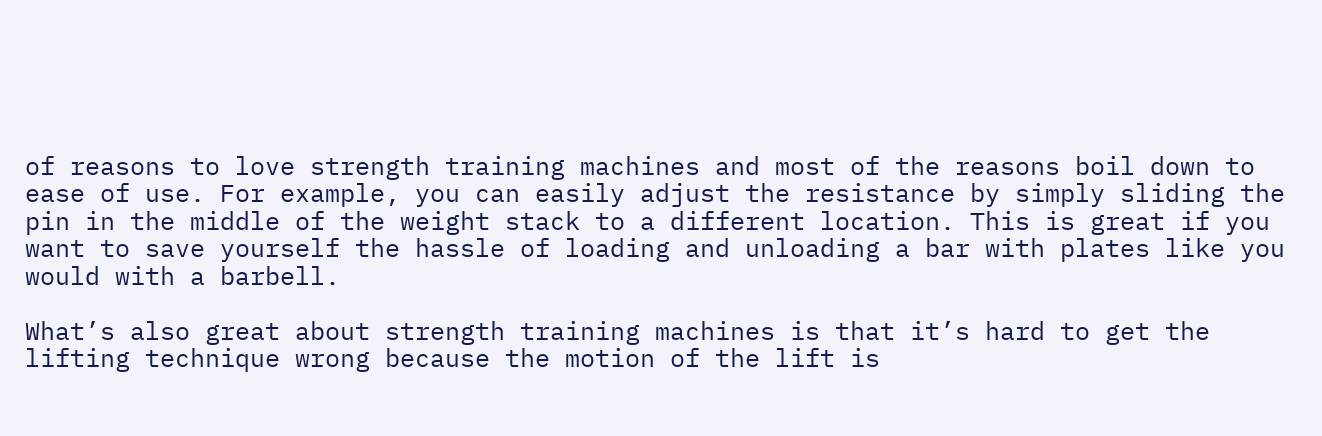of reasons to love strength training machines and most of the reasons boil down to ease of use. For example, you can easily adjust the resistance by simply sliding the pin in the middle of the weight stack to a different location. This is great if you want to save yourself the hassle of loading and unloading a bar with plates like you would with a barbell.

What’s also great about strength training machines is that it’s hard to get the lifting technique wrong because the motion of the lift is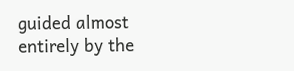guided almost entirely by the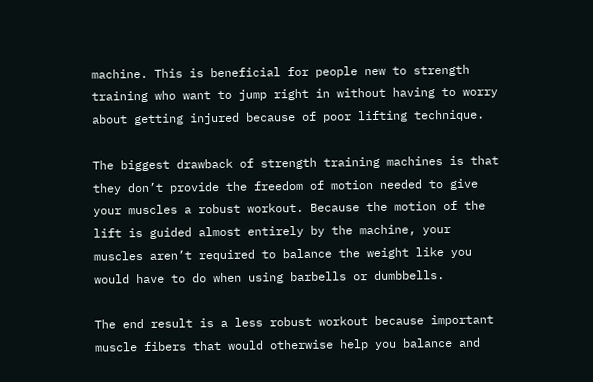machine. This is beneficial for people new to strength training who want to jump right in without having to worry about getting injured because of poor lifting technique.

The biggest drawback of strength training machines is that they don’t provide the freedom of motion needed to give your muscles a robust workout. Because the motion of the lift is guided almost entirely by the machine, your muscles aren’t required to balance the weight like you would have to do when using barbells or dumbbells.

The end result is a less robust workout because important muscle fibers that would otherwise help you balance and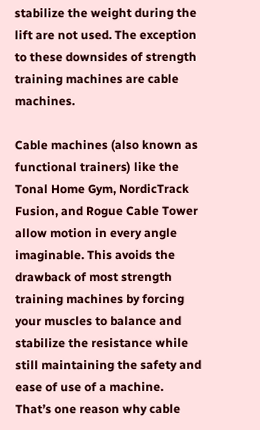stabilize the weight during the lift are not used. The exception to these downsides of strength training machines are cable machines.

Cable machines (also known as functional trainers) like the Tonal Home Gym, NordicTrack Fusion, and Rogue Cable Tower allow motion in every angle imaginable. This avoids the drawback of most strength training machines by forcing your muscles to balance and stabilize the resistance while still maintaining the safety and ease of use of a machine. That’s one reason why cable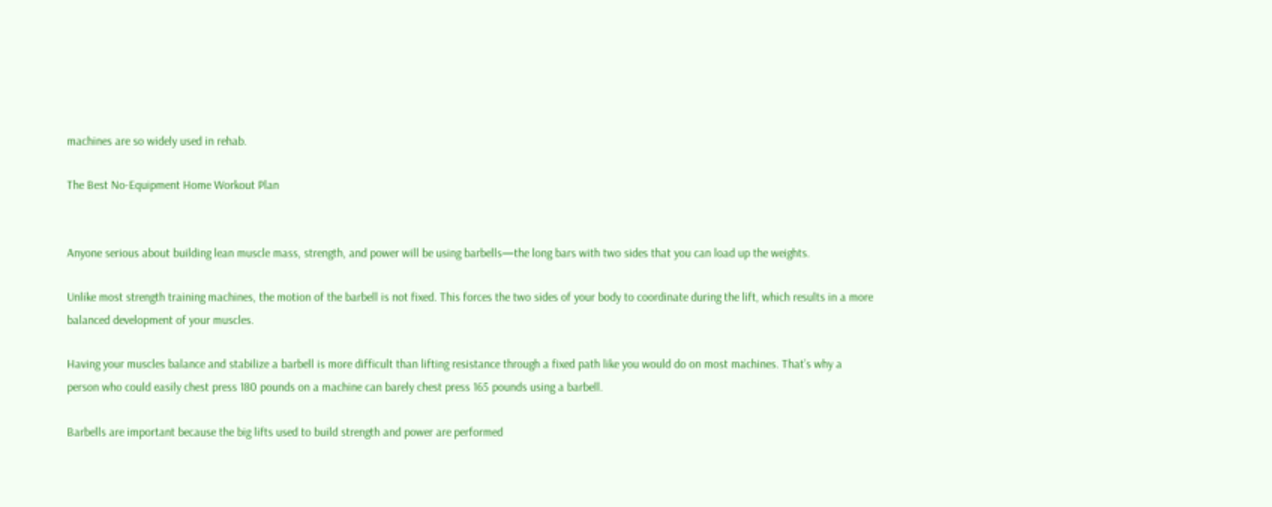machines are so widely used in rehab.

The Best No-Equipment Home Workout Plan


Anyone serious about building lean muscle mass, strength, and power will be using barbells—the long bars with two sides that you can load up the weights.

Unlike most strength training machines, the motion of the barbell is not fixed. This forces the two sides of your body to coordinate during the lift, which results in a more balanced development of your muscles.

Having your muscles balance and stabilize a barbell is more difficult than lifting resistance through a fixed path like you would do on most machines. That’s why a person who could easily chest press 180 pounds on a machine can barely chest press 165 pounds using a barbell.

Barbells are important because the big lifts used to build strength and power are performed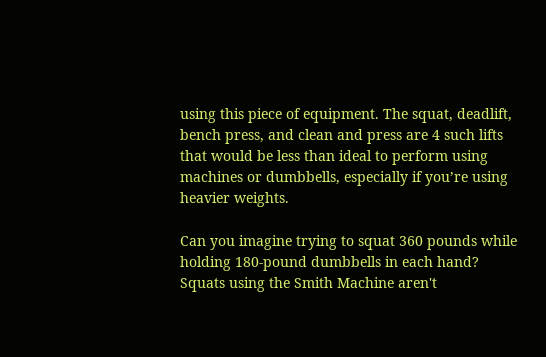using this piece of equipment. The squat, deadlift, bench press, and clean and press are 4 such lifts that would be less than ideal to perform using machines or dumbbells, especially if you’re using heavier weights.

Can you imagine trying to squat 360 pounds while holding 180-pound dumbbells in each hand? Squats using the Smith Machine aren't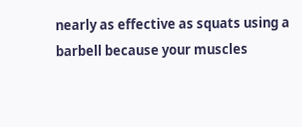nearly as effective as squats using a barbell because your muscles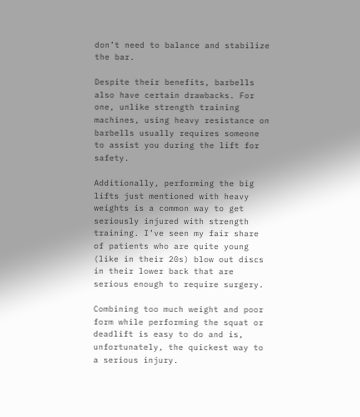don’t need to balance and stabilize the bar.

Despite their benefits, barbells also have certain drawbacks. For one, unlike strength training machines, using heavy resistance on barbells usually requires someone to assist you during the lift for safety.

Additionally, performing the big lifts just mentioned with heavy weights is a common way to get seriously injured with strength training. I’ve seen my fair share of patients who are quite young (like in their 20s) blow out discs in their lower back that are serious enough to require surgery.

Combining too much weight and poor form while performing the squat or deadlift is easy to do and is, unfortunately, the quickest way to a serious injury.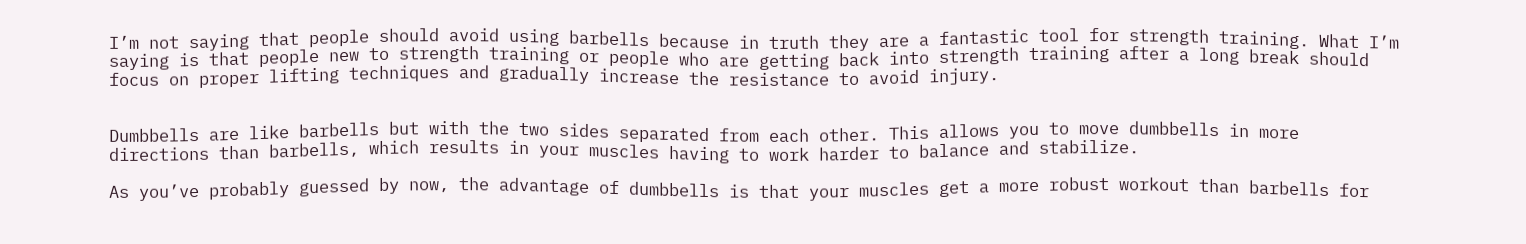I’m not saying that people should avoid using barbells because in truth they are a fantastic tool for strength training. What I’m saying is that people new to strength training or people who are getting back into strength training after a long break should focus on proper lifting techniques and gradually increase the resistance to avoid injury.


Dumbbells are like barbells but with the two sides separated from each other. This allows you to move dumbbells in more directions than barbells, which results in your muscles having to work harder to balance and stabilize.

As you’ve probably guessed by now, the advantage of dumbbells is that your muscles get a more robust workout than barbells for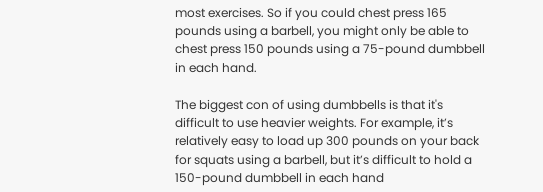most exercises. So if you could chest press 165 pounds using a barbell, you might only be able to chest press 150 pounds using a 75-pound dumbbell in each hand.

The biggest con of using dumbbells is that it's difficult to use heavier weights. For example, it’s relatively easy to load up 300 pounds on your back for squats using a barbell, but it’s difficult to hold a 150-pound dumbbell in each hand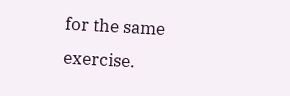for the same exercise.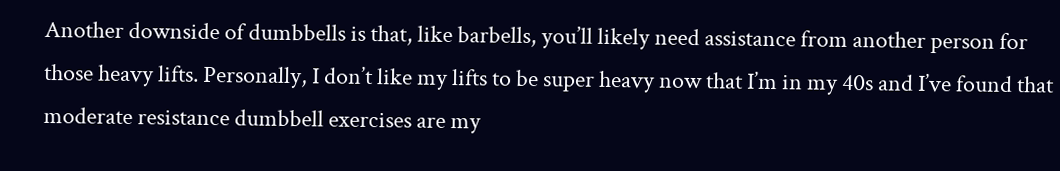Another downside of dumbbells is that, like barbells, you’ll likely need assistance from another person for those heavy lifts. Personally, I don’t like my lifts to be super heavy now that I’m in my 40s and I’ve found that moderate resistance dumbbell exercises are my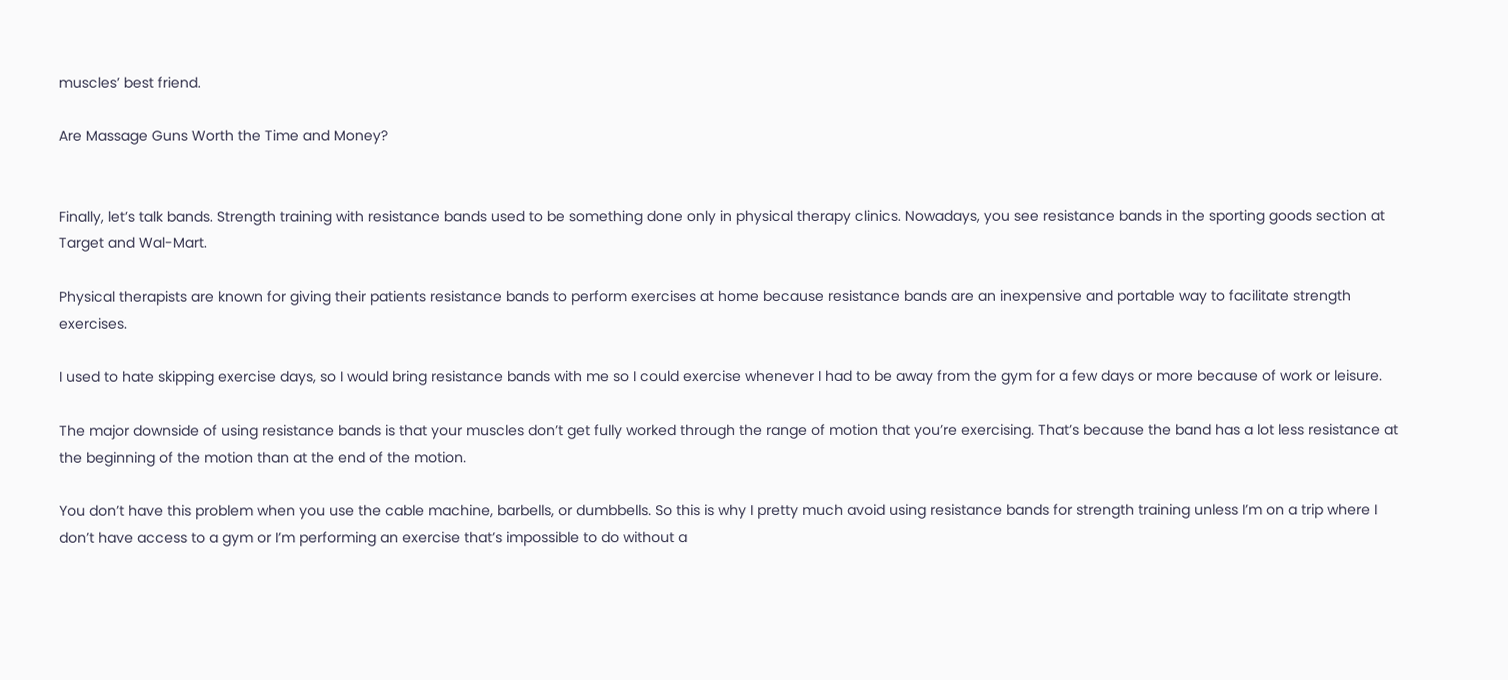muscles’ best friend.

Are Massage Guns Worth the Time and Money?


Finally, let’s talk bands. Strength training with resistance bands used to be something done only in physical therapy clinics. Nowadays, you see resistance bands in the sporting goods section at Target and Wal-Mart.

Physical therapists are known for giving their patients resistance bands to perform exercises at home because resistance bands are an inexpensive and portable way to facilitate strength exercises.

I used to hate skipping exercise days, so I would bring resistance bands with me so I could exercise whenever I had to be away from the gym for a few days or more because of work or leisure.

The major downside of using resistance bands is that your muscles don’t get fully worked through the range of motion that you’re exercising. That’s because the band has a lot less resistance at the beginning of the motion than at the end of the motion.

You don’t have this problem when you use the cable machine, barbells, or dumbbells. So this is why I pretty much avoid using resistance bands for strength training unless I’m on a trip where I don’t have access to a gym or I’m performing an exercise that’s impossible to do without a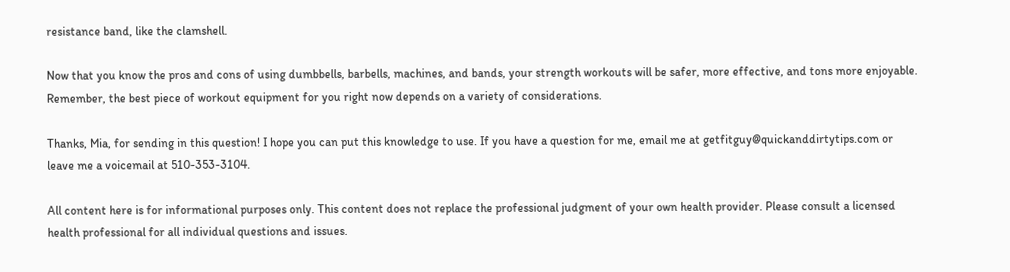resistance band, like the clamshell.

Now that you know the pros and cons of using dumbbells, barbells, machines, and bands, your strength workouts will be safer, more effective, and tons more enjoyable. Remember, the best piece of workout equipment for you right now depends on a variety of considerations.

Thanks, Mia, for sending in this question! I hope you can put this knowledge to use. If you have a question for me, email me at getfitguy@quickanddirtytips.com or leave me a voicemail at 510-353-3104.

All content here is for informational purposes only. This content does not replace the professional judgment of your own health provider. Please consult a licensed health professional for all individual questions and issues.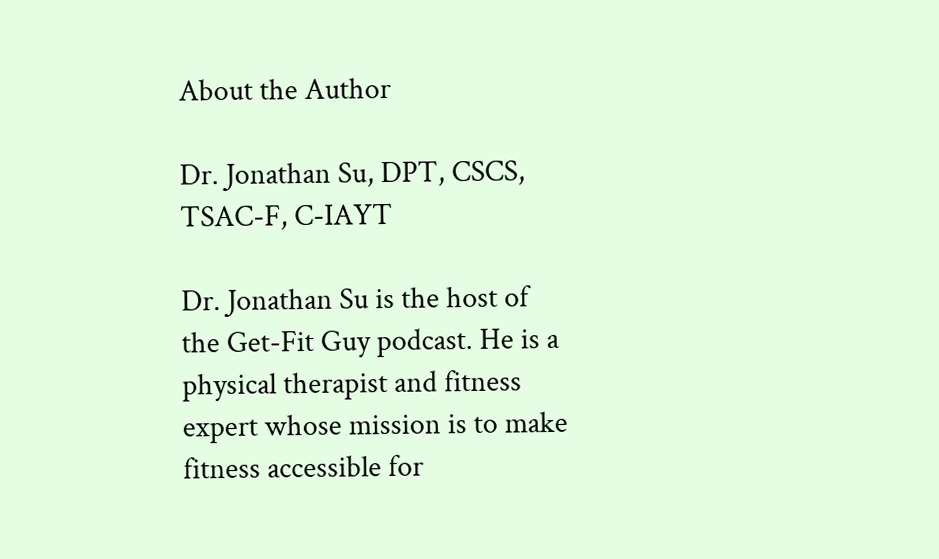About the Author

Dr. Jonathan Su, DPT, CSCS, TSAC-F, C-IAYT

Dr. Jonathan Su is the host of the Get-Fit Guy podcast. He is a physical therapist and fitness expert whose mission is to make fitness accessible for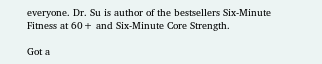everyone. Dr. Su is author of the bestsellers Six-Minute Fitness at 60+ and Six-Minute Core Strength.

Got a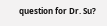question for Dr. Su?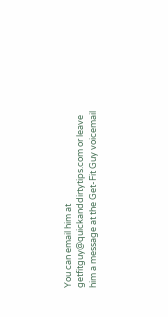You can email him at getfitguy@quickanddirtytips.com or leave him a message at the Get-Fit Guy voicemail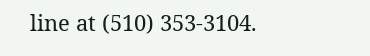line at (510) 353-3104.